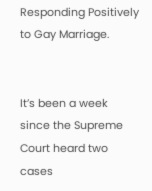Responding Positively to Gay Marriage.


It’s been a week since the Supreme Court heard two cases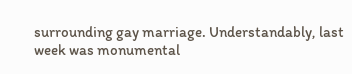surrounding gay marriage. Understandably, last week was monumental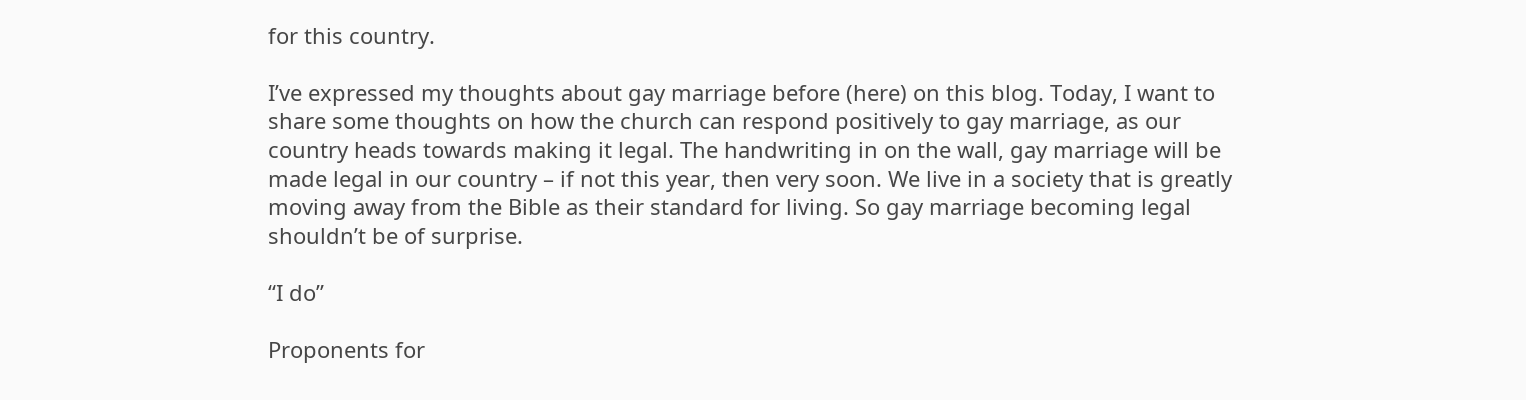for this country.

I’ve expressed my thoughts about gay marriage before (here) on this blog. Today, I want to share some thoughts on how the church can respond positively to gay marriage, as our country heads towards making it legal. The handwriting in on the wall, gay marriage will be made legal in our country – if not this year, then very soon. We live in a society that is greatly moving away from the Bible as their standard for living. So gay marriage becoming legal shouldn’t be of surprise.

“I do”

Proponents for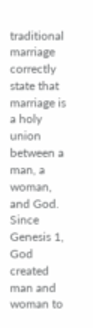traditional marriage correctly state that marriage is a holy union between a man, a woman, and God. Since Genesis 1, God created man and woman to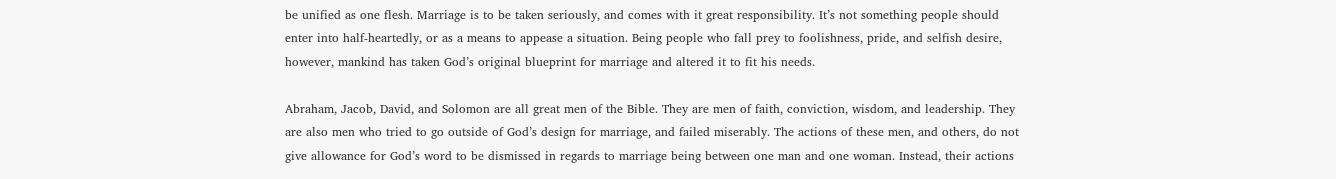be unified as one flesh. Marriage is to be taken seriously, and comes with it great responsibility. It’s not something people should enter into half-heartedly, or as a means to appease a situation. Being people who fall prey to foolishness, pride, and selfish desire, however, mankind has taken God’s original blueprint for marriage and altered it to fit his needs.

Abraham, Jacob, David, and Solomon are all great men of the Bible. They are men of faith, conviction, wisdom, and leadership. They are also men who tried to go outside of God’s design for marriage, and failed miserably. The actions of these men, and others, do not give allowance for God’s word to be dismissed in regards to marriage being between one man and one woman. Instead, their actions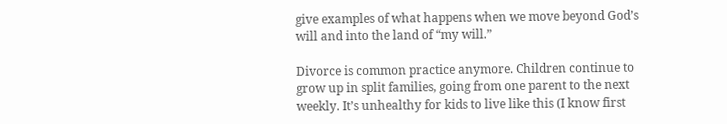give examples of what happens when we move beyond God’s will and into the land of “my will.”

Divorce is common practice anymore. Children continue to grow up in split families, going from one parent to the next weekly. It’s unhealthy for kids to live like this (I know first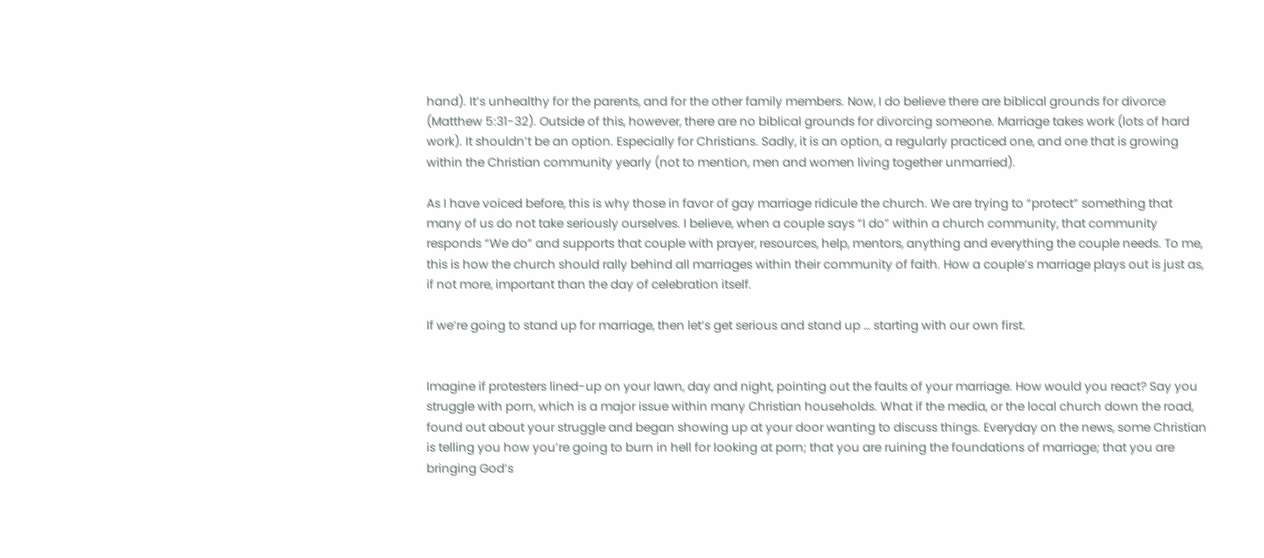hand). It’s unhealthy for the parents, and for the other family members. Now, I do believe there are biblical grounds for divorce (Matthew 5:31-32). Outside of this, however, there are no biblical grounds for divorcing someone. Marriage takes work (lots of hard work). It shouldn’t be an option. Especially for Christians. Sadly, it is an option, a regularly practiced one, and one that is growing within the Christian community yearly (not to mention, men and women living together unmarried).

As I have voiced before, this is why those in favor of gay marriage ridicule the church. We are trying to “protect” something that many of us do not take seriously ourselves. I believe, when a couple says “I do” within a church community, that community responds “We do” and supports that couple with prayer, resources, help, mentors, anything and everything the couple needs. To me, this is how the church should rally behind all marriages within their community of faith. How a couple’s marriage plays out is just as, if not more, important than the day of celebration itself.

If we’re going to stand up for marriage, then let’s get serious and stand up … starting with our own first.


Imagine if protesters lined-up on your lawn, day and night, pointing out the faults of your marriage. How would you react? Say you struggle with porn, which is a major issue within many Christian households. What if the media, or the local church down the road, found out about your struggle and began showing up at your door wanting to discuss things. Everyday on the news, some Christian is telling you how you’re going to burn in hell for looking at porn; that you are ruining the foundations of marriage; that you are bringing God’s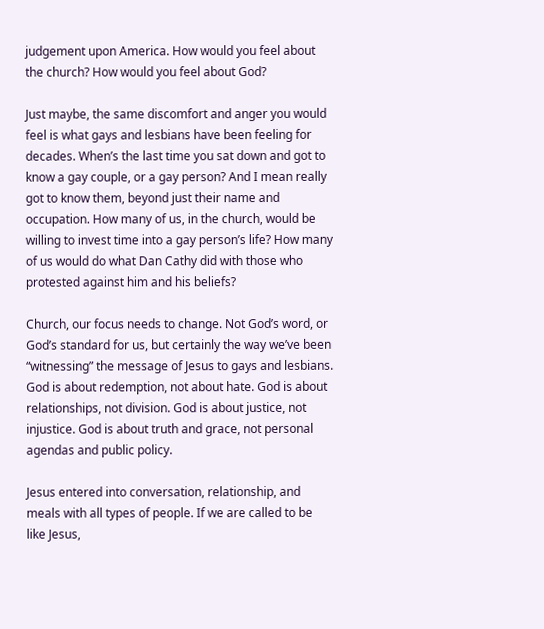judgement upon America. How would you feel about the church? How would you feel about God?

Just maybe, the same discomfort and anger you would feel is what gays and lesbians have been feeling for decades. When’s the last time you sat down and got to know a gay couple, or a gay person? And I mean really got to know them, beyond just their name and occupation. How many of us, in the church, would be willing to invest time into a gay person’s life? How many of us would do what Dan Cathy did with those who protested against him and his beliefs?

Church, our focus needs to change. Not God’s word, or God’s standard for us, but certainly the way we’ve been “witnessing” the message of Jesus to gays and lesbians. God is about redemption, not about hate. God is about relationships, not division. God is about justice, not injustice. God is about truth and grace, not personal agendas and public policy.

Jesus entered into conversation, relationship, and meals with all types of people. If we are called to be like Jesus,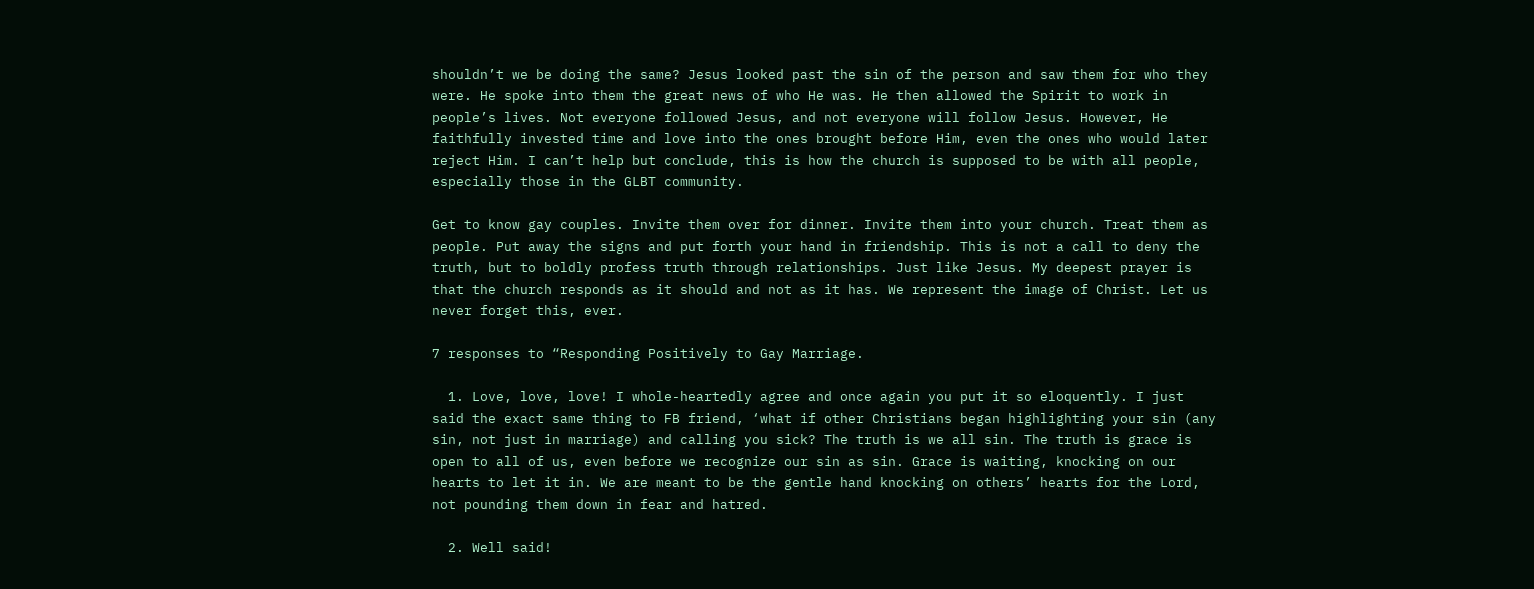shouldn’t we be doing the same? Jesus looked past the sin of the person and saw them for who they were. He spoke into them the great news of who He was. He then allowed the Spirit to work in people’s lives. Not everyone followed Jesus, and not everyone will follow Jesus. However, He faithfully invested time and love into the ones brought before Him, even the ones who would later reject Him. I can’t help but conclude, this is how the church is supposed to be with all people, especially those in the GLBT community.

Get to know gay couples. Invite them over for dinner. Invite them into your church. Treat them as people. Put away the signs and put forth your hand in friendship. This is not a call to deny the truth, but to boldly profess truth through relationships. Just like Jesus. My deepest prayer is that the church responds as it should and not as it has. We represent the image of Christ. Let us never forget this, ever.

7 responses to “Responding Positively to Gay Marriage.

  1. Love, love, love! I whole-heartedly agree and once again you put it so eloquently. I just said the exact same thing to FB friend, ‘what if other Christians began highlighting your sin (any sin, not just in marriage) and calling you sick? The truth is we all sin. The truth is grace is open to all of us, even before we recognize our sin as sin. Grace is waiting, knocking on our hearts to let it in. We are meant to be the gentle hand knocking on others’ hearts for the Lord, not pounding them down in fear and hatred.

  2. Well said!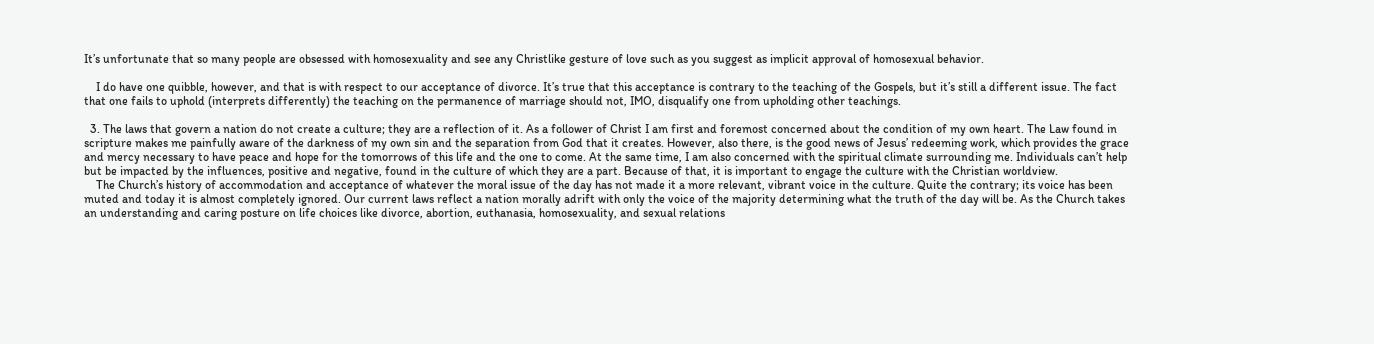It’s unfortunate that so many people are obsessed with homosexuality and see any Christlike gesture of love such as you suggest as implicit approval of homosexual behavior.

    I do have one quibble, however, and that is with respect to our acceptance of divorce. It’s true that this acceptance is contrary to the teaching of the Gospels, but it’s still a different issue. The fact that one fails to uphold (interprets differently) the teaching on the permanence of marriage should not, IMO, disqualify one from upholding other teachings.

  3. The laws that govern a nation do not create a culture; they are a reflection of it. As a follower of Christ I am first and foremost concerned about the condition of my own heart. The Law found in scripture makes me painfully aware of the darkness of my own sin and the separation from God that it creates. However, also there, is the good news of Jesus’ redeeming work, which provides the grace and mercy necessary to have peace and hope for the tomorrows of this life and the one to come. At the same time, I am also concerned with the spiritual climate surrounding me. Individuals can’t help but be impacted by the influences, positive and negative, found in the culture of which they are a part. Because of that, it is important to engage the culture with the Christian worldview.
    The Church’s history of accommodation and acceptance of whatever the moral issue of the day has not made it a more relevant, vibrant voice in the culture. Quite the contrary; its voice has been muted and today it is almost completely ignored. Our current laws reflect a nation morally adrift with only the voice of the majority determining what the truth of the day will be. As the Church takes an understanding and caring posture on life choices like divorce, abortion, euthanasia, homosexuality, and sexual relations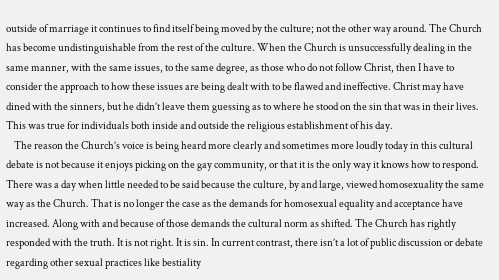outside of marriage it continues to find itself being moved by the culture; not the other way around. The Church has become undistinguishable from the rest of the culture. When the Church is unsuccessfully dealing in the same manner, with the same issues, to the same degree, as those who do not follow Christ, then I have to consider the approach to how these issues are being dealt with to be flawed and ineffective. Christ may have dined with the sinners, but he didn’t leave them guessing as to where he stood on the sin that was in their lives. This was true for individuals both inside and outside the religious establishment of his day.
    The reason the Church’s voice is being heard more clearly and sometimes more loudly today in this cultural debate is not because it enjoys picking on the gay community, or that it is the only way it knows how to respond. There was a day when little needed to be said because the culture, by and large, viewed homosexuality the same way as the Church. That is no longer the case as the demands for homosexual equality and acceptance have increased. Along with and because of those demands the cultural norm as shifted. The Church has rightly responded with the truth. It is not right. It is sin. In current contrast, there isn’t a lot of public discussion or debate regarding other sexual practices like bestiality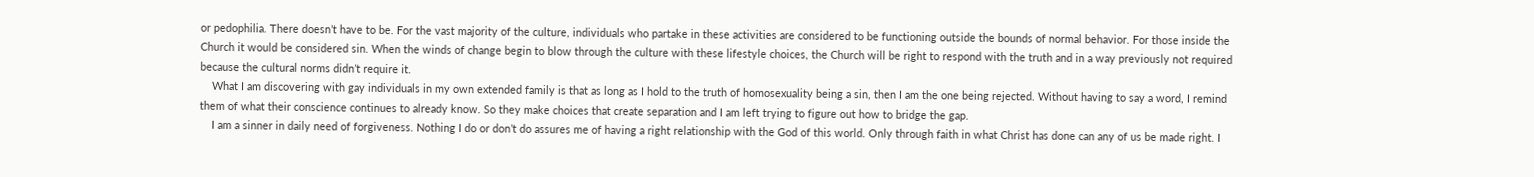or pedophilia. There doesn’t have to be. For the vast majority of the culture, individuals who partake in these activities are considered to be functioning outside the bounds of normal behavior. For those inside the Church it would be considered sin. When the winds of change begin to blow through the culture with these lifestyle choices, the Church will be right to respond with the truth and in a way previously not required because the cultural norms didn’t require it.
    What I am discovering with gay individuals in my own extended family is that as long as I hold to the truth of homosexuality being a sin, then I am the one being rejected. Without having to say a word, I remind them of what their conscience continues to already know. So they make choices that create separation and I am left trying to figure out how to bridge the gap.
    I am a sinner in daily need of forgiveness. Nothing I do or don’t do assures me of having a right relationship with the God of this world. Only through faith in what Christ has done can any of us be made right. I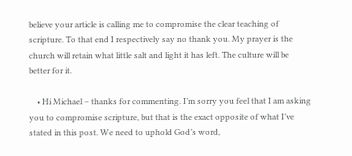believe your article is calling me to compromise the clear teaching of scripture. To that end I respectively say no thank you. My prayer is the church will retain what little salt and light it has left. The culture will be better for it.

    • Hi Michael – thanks for commenting. I’m sorry you feel that I am asking you to compromise scripture, but that is the exact opposite of what I’ve stated in this post. We need to uphold God’s word,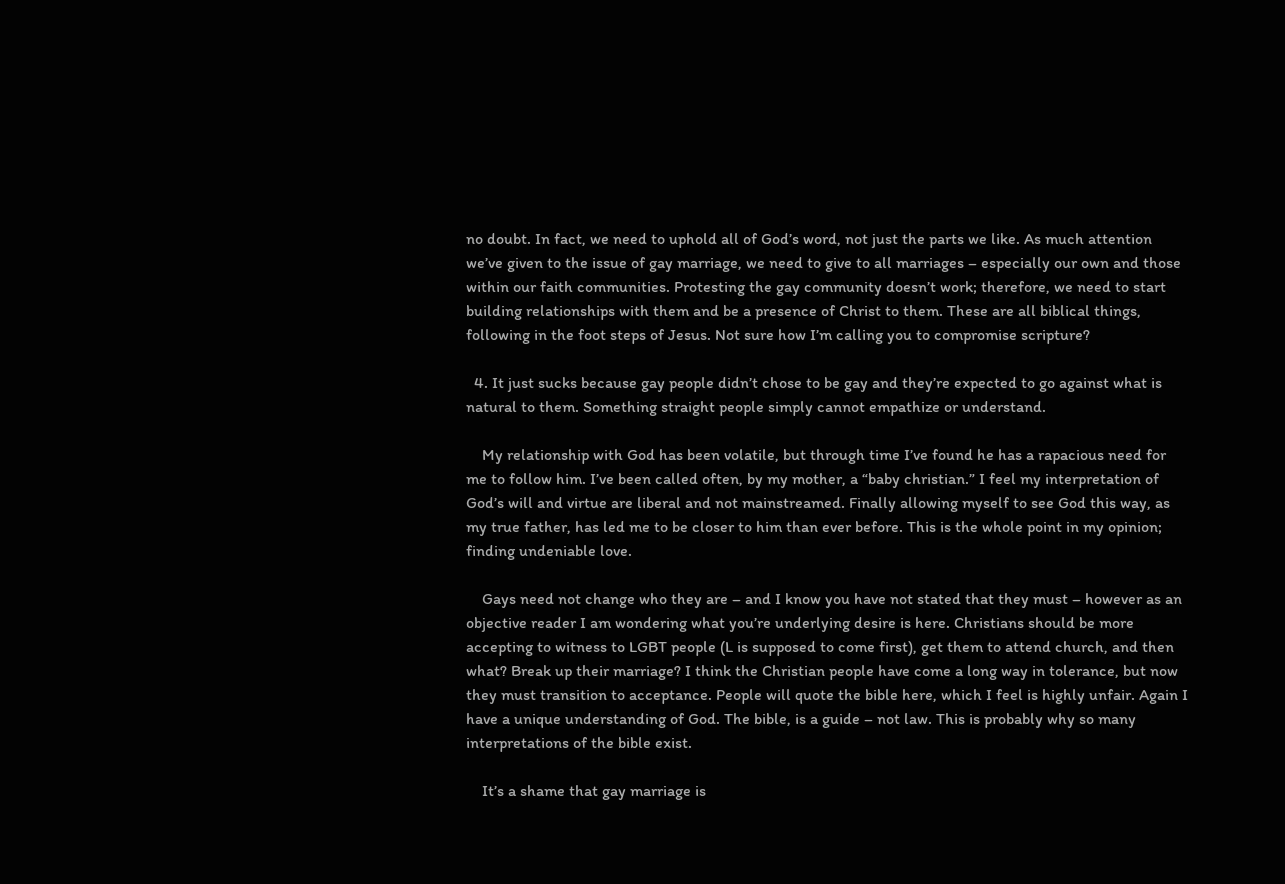no doubt. In fact, we need to uphold all of God’s word, not just the parts we like. As much attention we’ve given to the issue of gay marriage, we need to give to all marriages – especially our own and those within our faith communities. Protesting the gay community doesn’t work; therefore, we need to start building relationships with them and be a presence of Christ to them. These are all biblical things, following in the foot steps of Jesus. Not sure how I’m calling you to compromise scripture?

  4. It just sucks because gay people didn’t chose to be gay and they’re expected to go against what is natural to them. Something straight people simply cannot empathize or understand.

    My relationship with God has been volatile, but through time I’ve found he has a rapacious need for me to follow him. I’ve been called often, by my mother, a “baby christian.” I feel my interpretation of God’s will and virtue are liberal and not mainstreamed. Finally allowing myself to see God this way, as my true father, has led me to be closer to him than ever before. This is the whole point in my opinion; finding undeniable love.

    Gays need not change who they are – and I know you have not stated that they must – however as an objective reader I am wondering what you’re underlying desire is here. Christians should be more accepting to witness to LGBT people (L is supposed to come first), get them to attend church, and then what? Break up their marriage? I think the Christian people have come a long way in tolerance, but now they must transition to acceptance. People will quote the bible here, which I feel is highly unfair. Again I have a unique understanding of God. The bible, is a guide – not law. This is probably why so many interpretations of the bible exist.

    It’s a shame that gay marriage is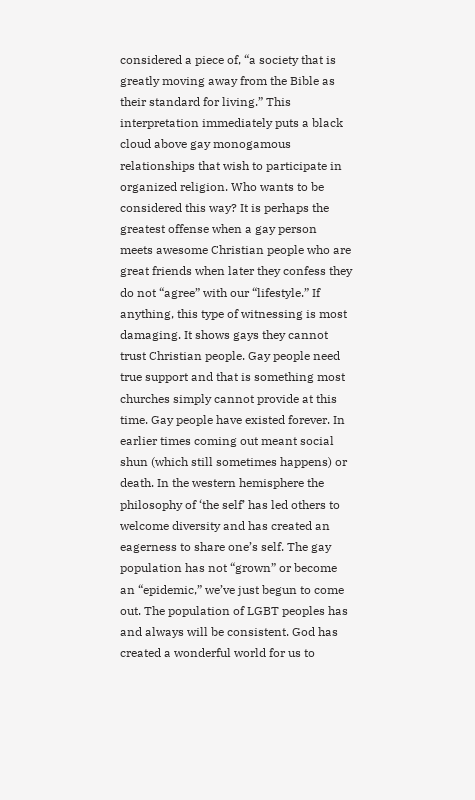considered a piece of, “a society that is greatly moving away from the Bible as their standard for living.” This interpretation immediately puts a black cloud above gay monogamous relationships that wish to participate in organized religion. Who wants to be considered this way? It is perhaps the greatest offense when a gay person meets awesome Christian people who are great friends when later they confess they do not “agree” with our “lifestyle.” If anything, this type of witnessing is most damaging. It shows gays they cannot trust Christian people. Gay people need true support and that is something most churches simply cannot provide at this time. Gay people have existed forever. In earlier times coming out meant social shun (which still sometimes happens) or death. In the western hemisphere the philosophy of ‘the self’ has led others to welcome diversity and has created an eagerness to share one’s self. The gay population has not “grown” or become an “epidemic,” we’ve just begun to come out. The population of LGBT peoples has and always will be consistent. God has created a wonderful world for us to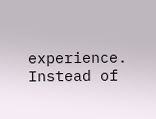experience. Instead of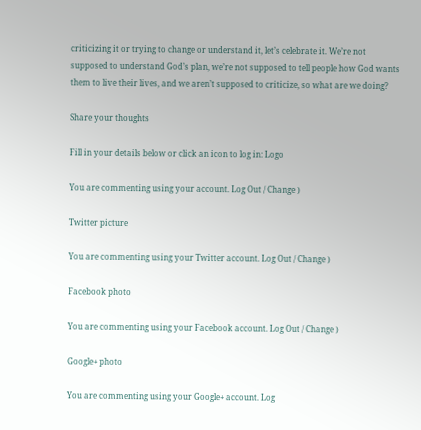criticizing it or trying to change or understand it, let’s celebrate it. We’re not supposed to understand God’s plan, we’re not supposed to tell people how God wants them to live their lives, and we aren’t supposed to criticize, so what are we doing?

Share your thoughts

Fill in your details below or click an icon to log in: Logo

You are commenting using your account. Log Out / Change )

Twitter picture

You are commenting using your Twitter account. Log Out / Change )

Facebook photo

You are commenting using your Facebook account. Log Out / Change )

Google+ photo

You are commenting using your Google+ account. Log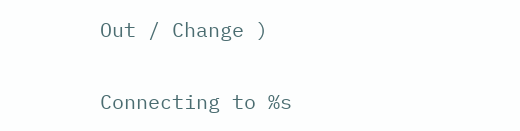Out / Change )

Connecting to %s